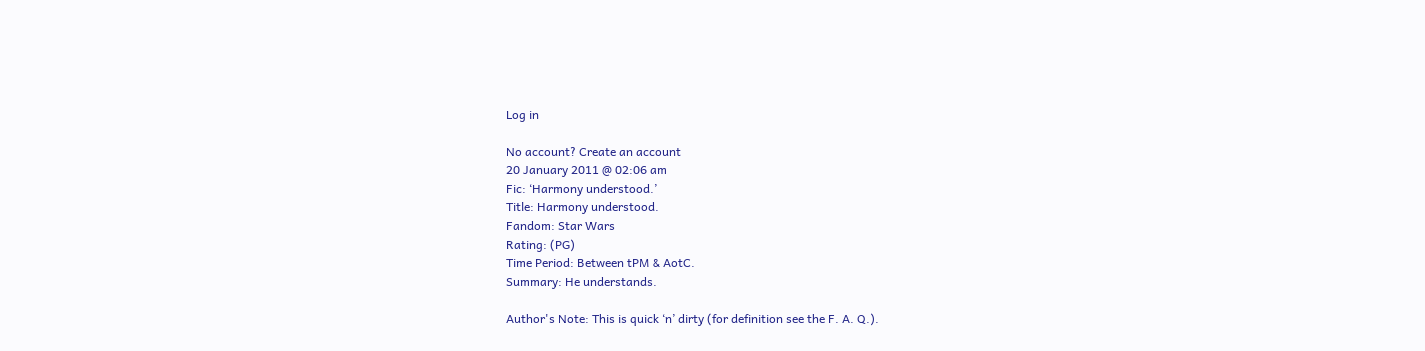Log in

No account? Create an account
20 January 2011 @ 02:06 am
Fic: ‘Harmony understood.’
Title: Harmony understood.
Fandom: Star Wars
Rating: (PG)
Time Period: Between tPM & AotC.
Summary: He understands.

Author's Note: This is quick ‘n’ dirty (for definition see the F. A. Q.).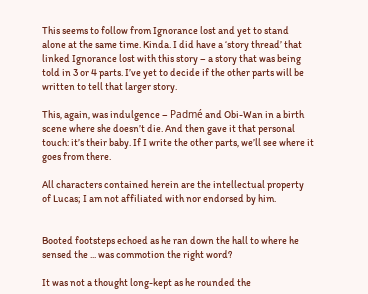This seems to follow from Ignorance lost and yet to stand alone at the same time. Kinda. I did have a ‘story thread’ that linked Ignorance lost with this story – a story that was being told in 3 or 4 parts. I’ve yet to decide if the other parts will be written to tell that larger story.

This, again, was indulgence – Padmé and Obi-Wan in a birth scene where she doesn’t die. And then gave it that personal touch: it’s their baby. If I write the other parts, we’ll see where it goes from there.

All characters contained herein are the intellectual property of Lucas; I am not affiliated with nor endorsed by him.


Booted footsteps echoed as he ran down the hall to where he sensed the ... was commotion the right word?

It was not a thought long-kept as he rounded the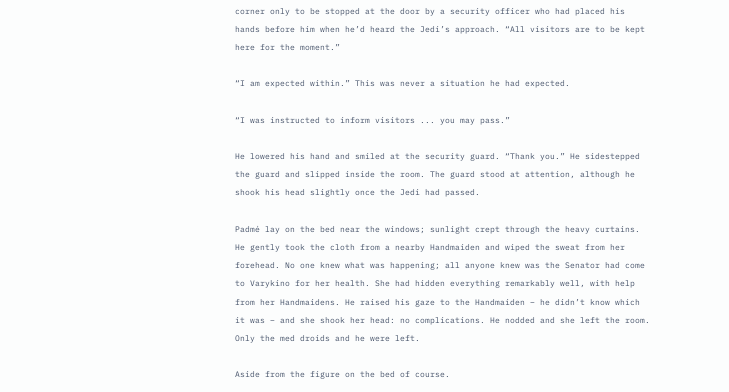corner only to be stopped at the door by a security officer who had placed his hands before him when he’d heard the Jedi’s approach. “All visitors are to be kept here for the moment.”

“I am expected within.” This was never a situation he had expected.

“I was instructed to inform visitors ... you may pass.”

He lowered his hand and smiled at the security guard. “Thank you.” He sidestepped the guard and slipped inside the room. The guard stood at attention, although he shook his head slightly once the Jedi had passed.

Padmé lay on the bed near the windows; sunlight crept through the heavy curtains. He gently took the cloth from a nearby Handmaiden and wiped the sweat from her forehead. No one knew what was happening; all anyone knew was the Senator had come to Varykino for her health. She had hidden everything remarkably well, with help from her Handmaidens. He raised his gaze to the Handmaiden – he didn’t know which it was – and she shook her head: no complications. He nodded and she left the room. Only the med droids and he were left.

Aside from the figure on the bed of course.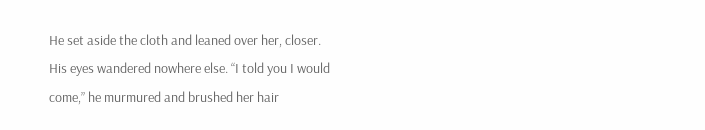He set aside the cloth and leaned over her, closer. His eyes wandered nowhere else. “I told you I would come,” he murmured and brushed her hair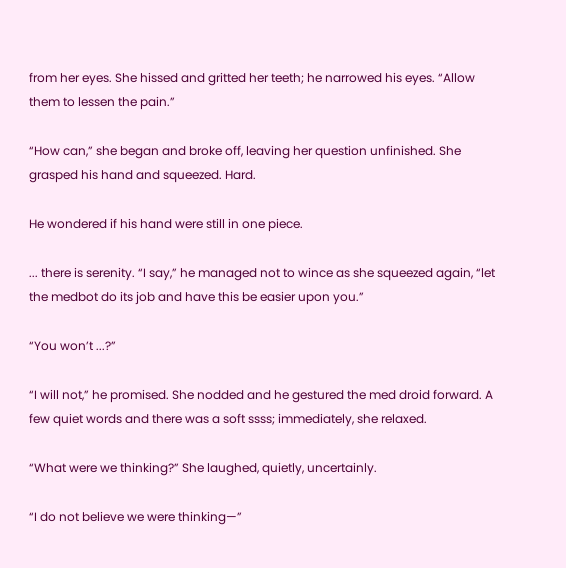from her eyes. She hissed and gritted her teeth; he narrowed his eyes. “Allow them to lessen the pain.”

“How can,” she began and broke off, leaving her question unfinished. She grasped his hand and squeezed. Hard.

He wondered if his hand were still in one piece.

... there is serenity. “I say,” he managed not to wince as she squeezed again, “let the medbot do its job and have this be easier upon you.”

“You won’t ...?”

“I will not,” he promised. She nodded and he gestured the med droid forward. A few quiet words and there was a soft ssss; immediately, she relaxed.

“What were we thinking?” She laughed, quietly, uncertainly.

“I do not believe we were thinking—”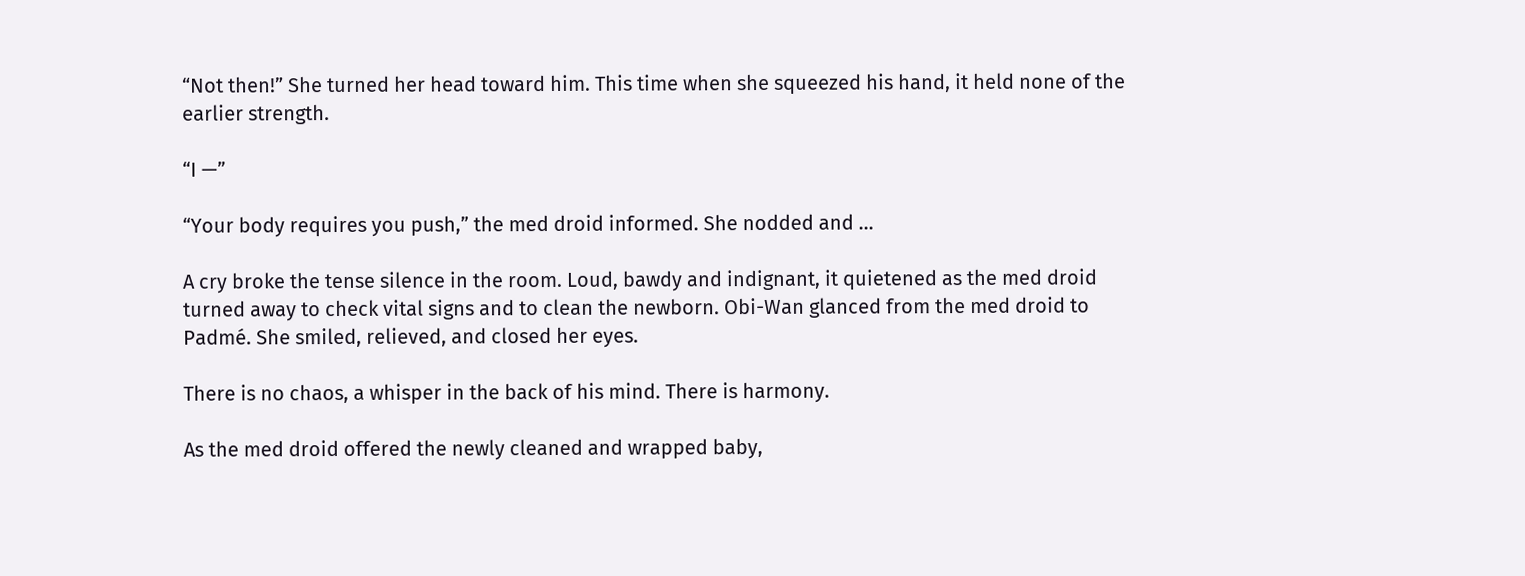“Not then!” She turned her head toward him. This time when she squeezed his hand, it held none of the earlier strength.

“I —”

“Your body requires you push,” the med droid informed. She nodded and ...

A cry broke the tense silence in the room. Loud, bawdy and indignant, it quietened as the med droid turned away to check vital signs and to clean the newborn. Obi-Wan glanced from the med droid to Padmé. She smiled, relieved, and closed her eyes.

There is no chaos, a whisper in the back of his mind. There is harmony.

As the med droid offered the newly cleaned and wrapped baby,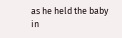as he held the baby in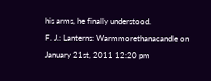his arms, he finally understood.
F. J.: Lanterns: Warmmorethanacandle on January 21st, 2011 12:20 pm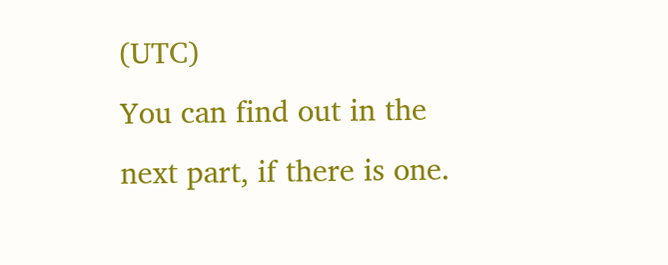(UTC)
You can find out in the next part, if there is one.